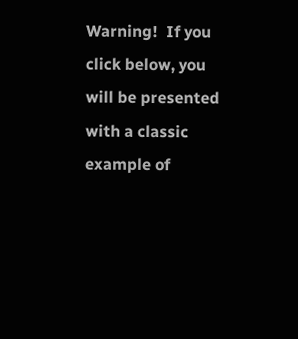Warning!  If you click below, you will be presented with a classic example of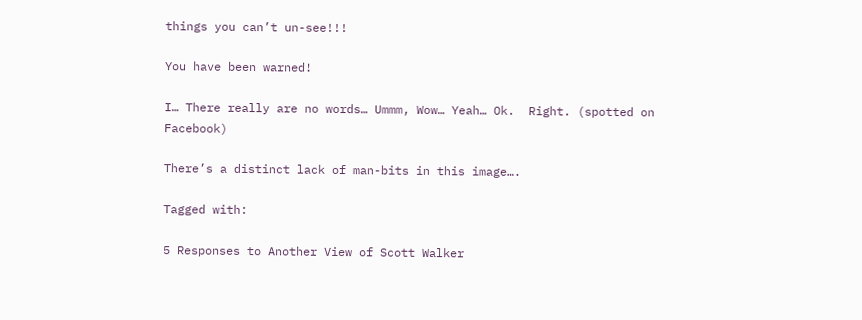things you can’t un-see!!!

You have been warned!

I… There really are no words… Ummm, Wow… Yeah… Ok.  Right. (spotted on Facebook)

There’s a distinct lack of man-bits in this image….

Tagged with:

5 Responses to Another View of Scott Walker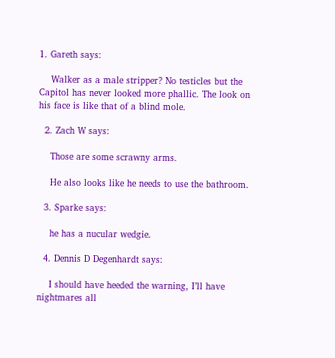1. Gareth says:

    Walker as a male stripper? No testicles but the Capitol has never looked more phallic. The look on his face is like that of a blind mole.

  2. Zach W says:

    Those are some scrawny arms.

    He also looks like he needs to use the bathroom.

  3. Sparke says:

    he has a nucular wedgie.

  4. Dennis D Degenhardt says:

    I should have heeded the warning, I’ll have nightmares all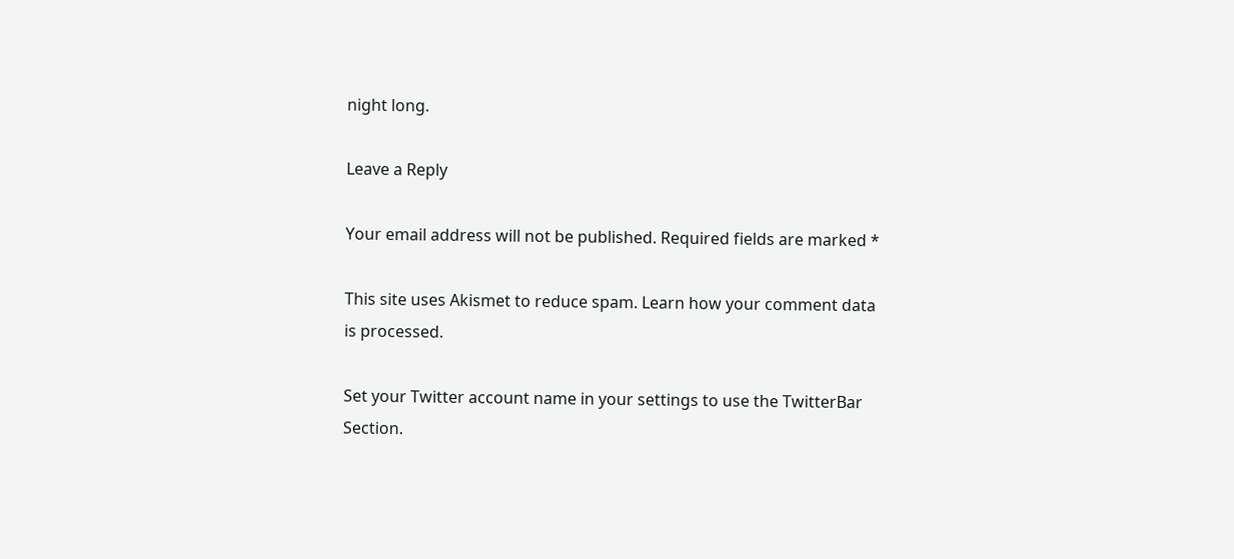night long.

Leave a Reply

Your email address will not be published. Required fields are marked *

This site uses Akismet to reduce spam. Learn how your comment data is processed.

Set your Twitter account name in your settings to use the TwitterBar Section.